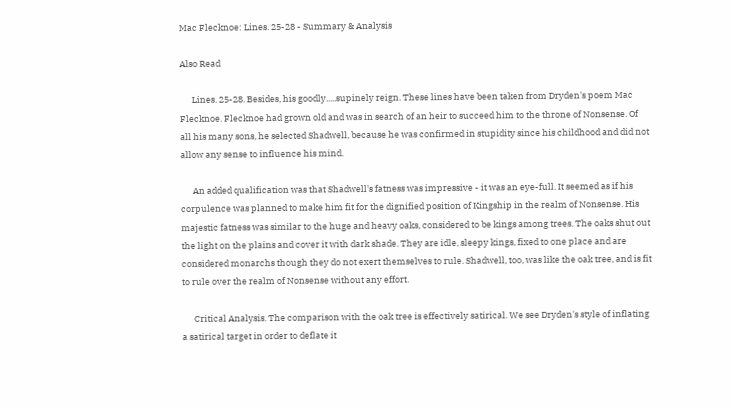Mac Flecknoe: Lines. 25-28 - Summary & Analysis

Also Read

      Lines. 25-28. Besides, his goodly.....supinely reign. These lines have been taken from Dryden's poem Mac Flecknoe. Flecknoe had grown old and was in search of an heir to succeed him to the throne of Nonsense. Of all his many sons, he selected Shadwell, because he was confirmed in stupidity since his childhood and did not allow any sense to influence his mind.

      An added qualification was that Shadwell's fatness was impressive - it was an eye-full. It seemed as if his corpulence was planned to make him fit for the dignified position of Kingship in the realm of Nonsense. His majestic fatness was similar to the huge and heavy oaks, considered to be kings among trees. The oaks shut out the light on the plains and cover it with dark shade. They are idle, sleepy kings, fixed to one place and are considered monarchs though they do not exert themselves to rule. Shadwell, too, was like the oak tree, and is fit to rule over the realm of Nonsense without any effort.

      Critical Analysis. The comparison with the oak tree is effectively satirical. We see Dryden's style of inflating a satirical target in order to deflate it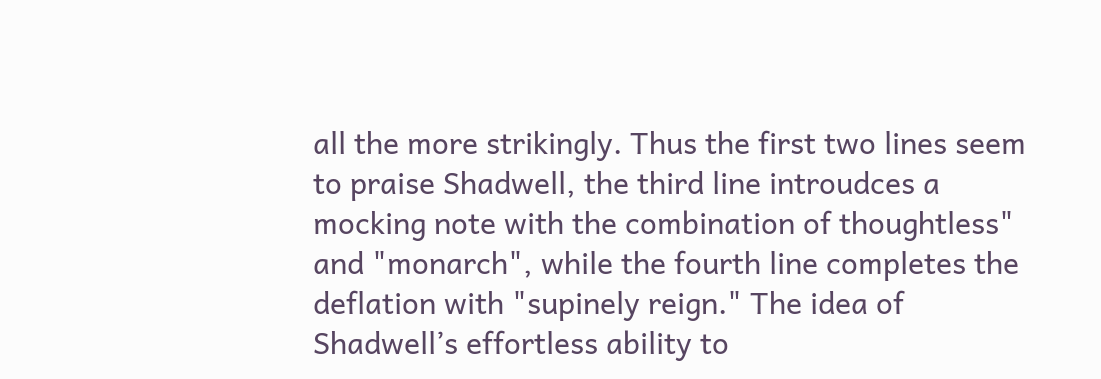all the more strikingly. Thus the first two lines seem to praise Shadwell, the third line introudces a mocking note with the combination of thoughtless" and "monarch", while the fourth line completes the deflation with "supinely reign." The idea of Shadwell’s effortless ability to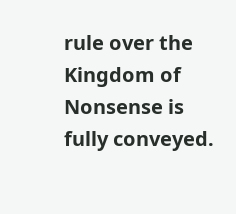rule over the Kingdom of Nonsense is fully conveyed.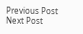Previous Post Next Post